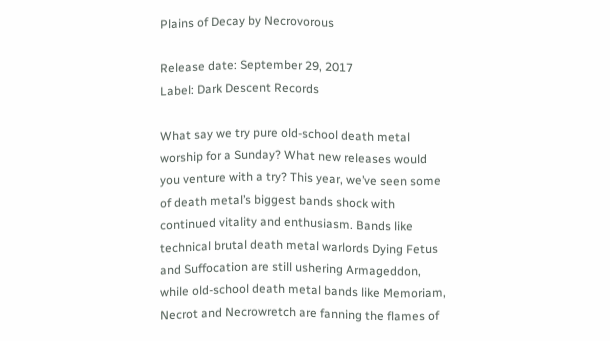Plains of Decay by Necrovorous

Release date: September 29, 2017
Label: Dark Descent Records

What say we try pure old-school death metal worship for a Sunday? What new releases would you venture with a try? This year, we’ve seen some of death metal’s biggest bands shock with continued vitality and enthusiasm. Bands like technical brutal death metal warlords Dying Fetus and Suffocation are still ushering Armageddon, while old-school death metal bands like Memoriam, Necrot and Necrowretch are fanning the flames of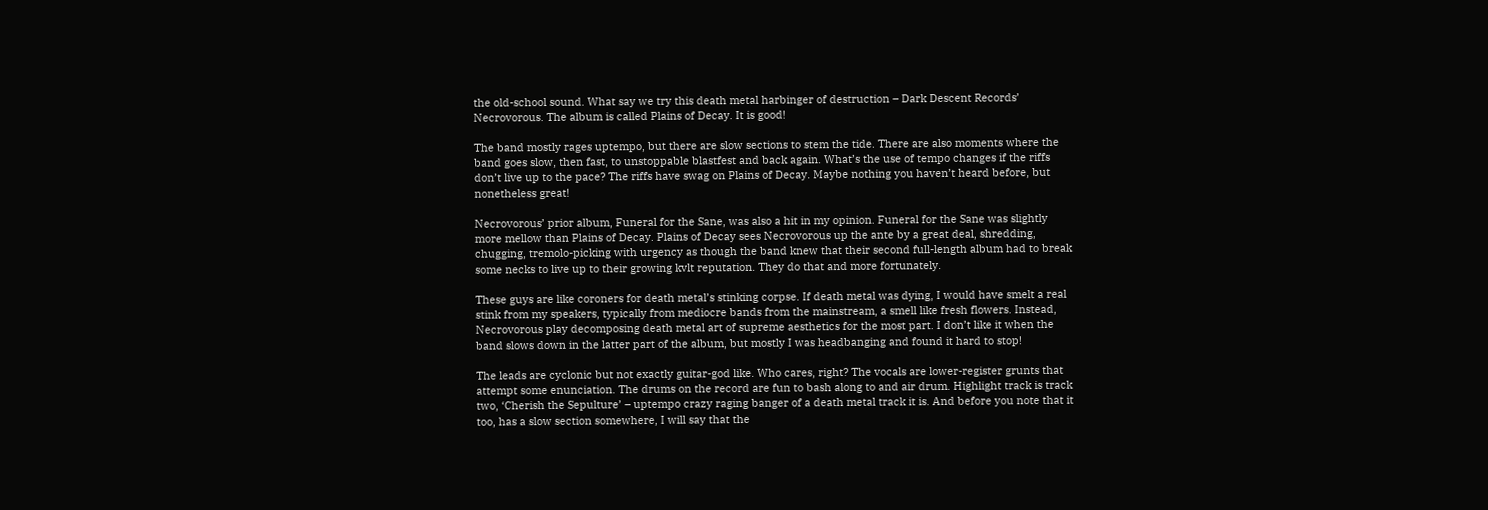the old-school sound. What say we try this death metal harbinger of destruction – Dark Descent Records’ Necrovorous. The album is called Plains of Decay. It is good!

The band mostly rages uptempo, but there are slow sections to stem the tide. There are also moments where the band goes slow, then fast, to unstoppable blastfest and back again. What’s the use of tempo changes if the riffs don’t live up to the pace? The riffs have swag on Plains of Decay. Maybe nothing you haven’t heard before, but nonetheless great!

Necrovorous’ prior album, Funeral for the Sane, was also a hit in my opinion. Funeral for the Sane was slightly more mellow than Plains of Decay. Plains of Decay sees Necrovorous up the ante by a great deal, shredding, chugging, tremolo-picking with urgency as though the band knew that their second full-length album had to break some necks to live up to their growing kvlt reputation. They do that and more fortunately.

These guys are like coroners for death metal’s stinking corpse. If death metal was dying, I would have smelt a real stink from my speakers, typically from mediocre bands from the mainstream, a smell like fresh flowers. Instead, Necrovorous play decomposing death metal art of supreme aesthetics for the most part. I don’t like it when the band slows down in the latter part of the album, but mostly I was headbanging and found it hard to stop!

The leads are cyclonic but not exactly guitar-god like. Who cares, right? The vocals are lower-register grunts that attempt some enunciation. The drums on the record are fun to bash along to and air drum. Highlight track is track two, ‘Cherish the Sepulture’ – uptempo crazy raging banger of a death metal track it is. And before you note that it too, has a slow section somewhere, I will say that the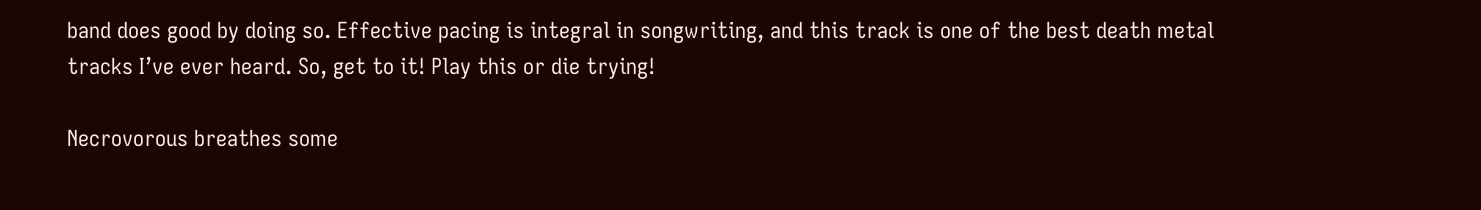band does good by doing so. Effective pacing is integral in songwriting, and this track is one of the best death metal tracks I’ve ever heard. So, get to it! Play this or die trying!

Necrovorous breathes some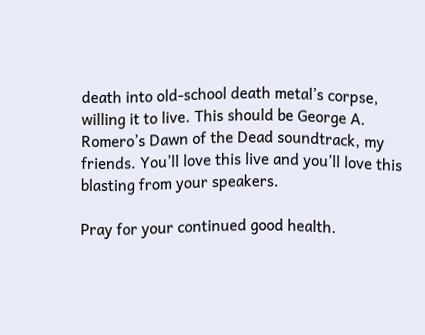death into old-school death metal’s corpse, willing it to live. This should be George A. Romero’s Dawn of the Dead soundtrack, my friends. You’ll love this live and you’ll love this blasting from your speakers.

Pray for your continued good health.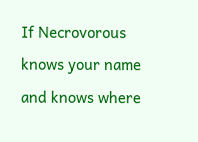If Necrovorous knows your name and knows where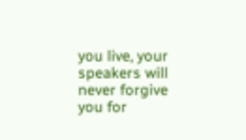you live, your speakers will never forgive you for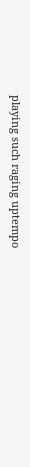playing such raging uptempo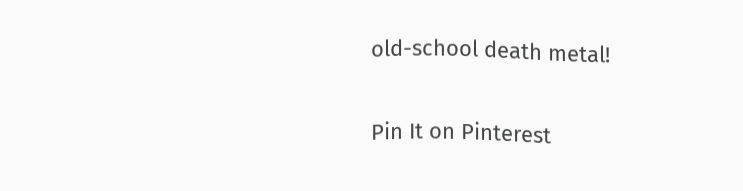old-school death metal!

Pin It on Pinterest